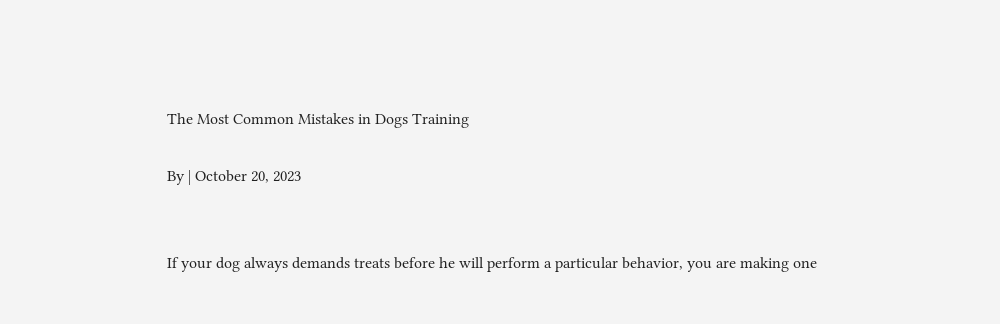The Most Common Mistakes in Dogs Training

By | October 20, 2023


If your dog always demands treats before he will perform a particular behavior, you are making one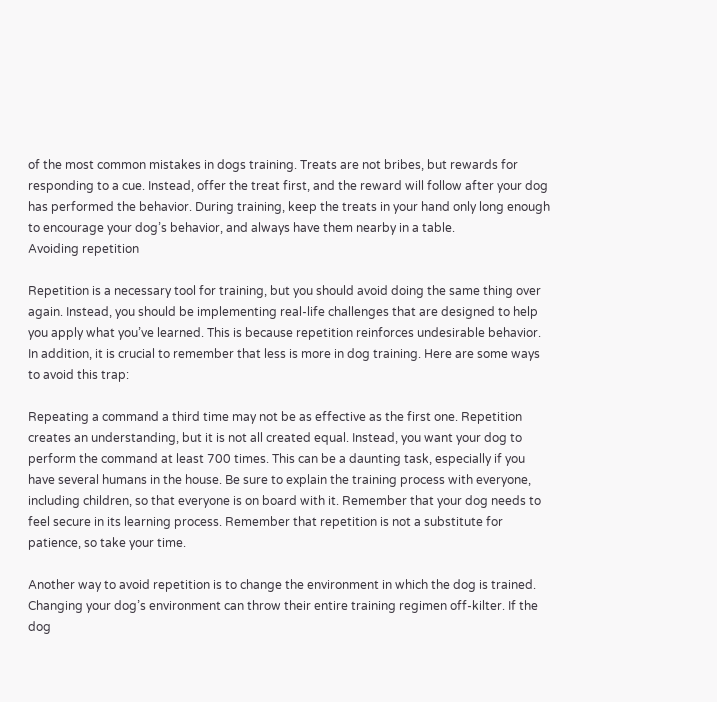of the most common mistakes in dogs training. Treats are not bribes, but rewards for responding to a cue. Instead, offer the treat first, and the reward will follow after your dog has performed the behavior. During training, keep the treats in your hand only long enough to encourage your dog’s behavior, and always have them nearby in a table.
Avoiding repetition

Repetition is a necessary tool for training, but you should avoid doing the same thing over again. Instead, you should be implementing real-life challenges that are designed to help you apply what you’ve learned. This is because repetition reinforces undesirable behavior. In addition, it is crucial to remember that less is more in dog training. Here are some ways to avoid this trap:

Repeating a command a third time may not be as effective as the first one. Repetition creates an understanding, but it is not all created equal. Instead, you want your dog to perform the command at least 700 times. This can be a daunting task, especially if you have several humans in the house. Be sure to explain the training process with everyone, including children, so that everyone is on board with it. Remember that your dog needs to feel secure in its learning process. Remember that repetition is not a substitute for patience, so take your time.

Another way to avoid repetition is to change the environment in which the dog is trained. Changing your dog’s environment can throw their entire training regimen off-kilter. If the dog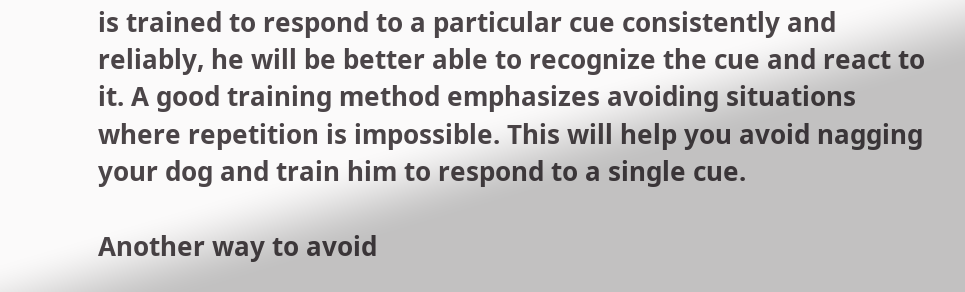is trained to respond to a particular cue consistently and reliably, he will be better able to recognize the cue and react to it. A good training method emphasizes avoiding situations where repetition is impossible. This will help you avoid nagging your dog and train him to respond to a single cue.

Another way to avoid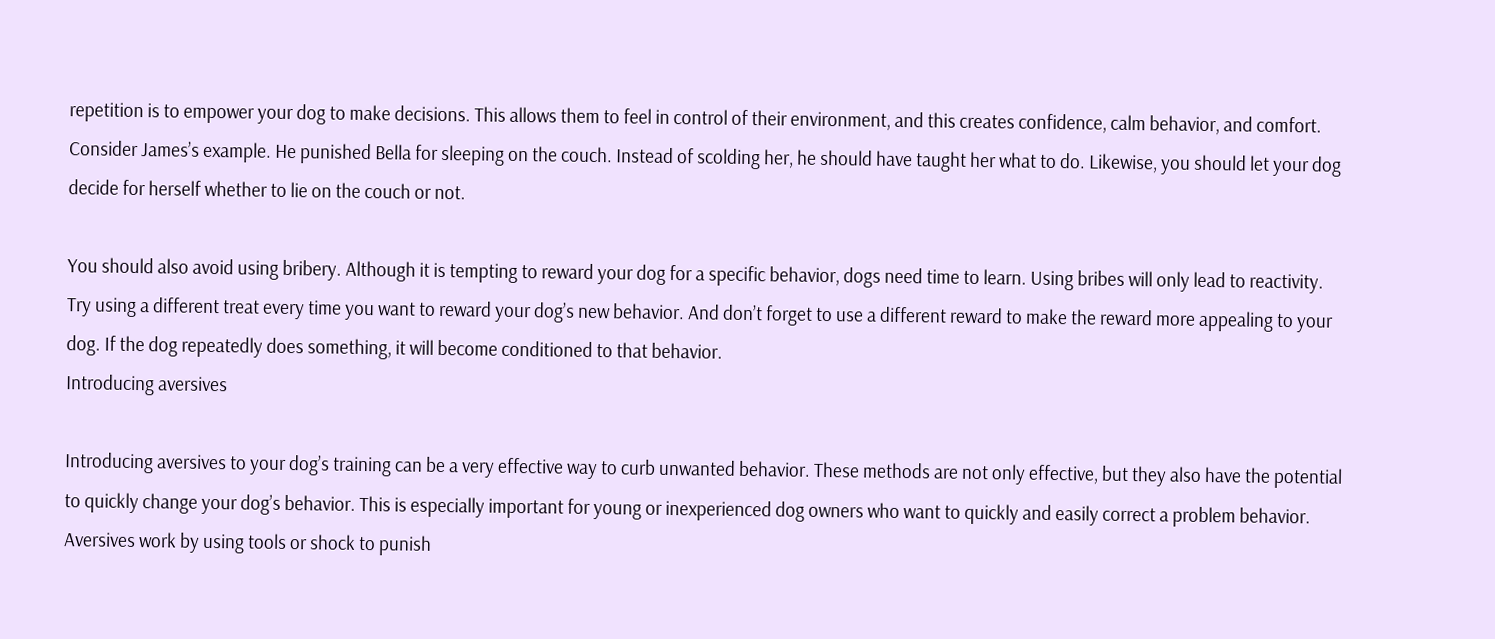repetition is to empower your dog to make decisions. This allows them to feel in control of their environment, and this creates confidence, calm behavior, and comfort. Consider James’s example. He punished Bella for sleeping on the couch. Instead of scolding her, he should have taught her what to do. Likewise, you should let your dog decide for herself whether to lie on the couch or not.

You should also avoid using bribery. Although it is tempting to reward your dog for a specific behavior, dogs need time to learn. Using bribes will only lead to reactivity. Try using a different treat every time you want to reward your dog’s new behavior. And don’t forget to use a different reward to make the reward more appealing to your dog. If the dog repeatedly does something, it will become conditioned to that behavior.
Introducing aversives

Introducing aversives to your dog’s training can be a very effective way to curb unwanted behavior. These methods are not only effective, but they also have the potential to quickly change your dog’s behavior. This is especially important for young or inexperienced dog owners who want to quickly and easily correct a problem behavior. Aversives work by using tools or shock to punish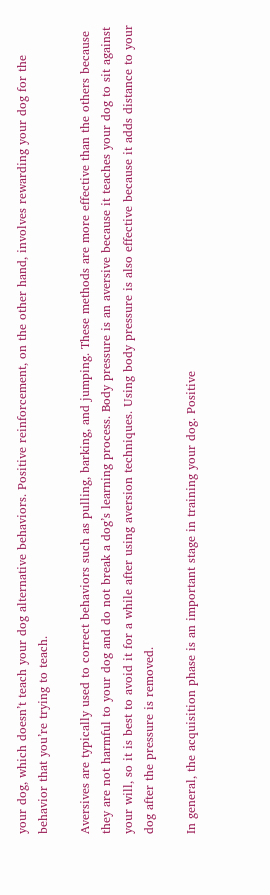your dog, which doesn’t teach your dog alternative behaviors. Positive reinforcement, on the other hand, involves rewarding your dog for the behavior that you’re trying to teach.

Aversives are typically used to correct behaviors such as pulling, barking, and jumping. These methods are more effective than the others because they are not harmful to your dog and do not break a dog’s learning process. Body pressure is an aversive because it teaches your dog to sit against your will, so it is best to avoid it for a while after using aversion techniques. Using body pressure is also effective because it adds distance to your dog after the pressure is removed.

In general, the acquisition phase is an important stage in training your dog. Positive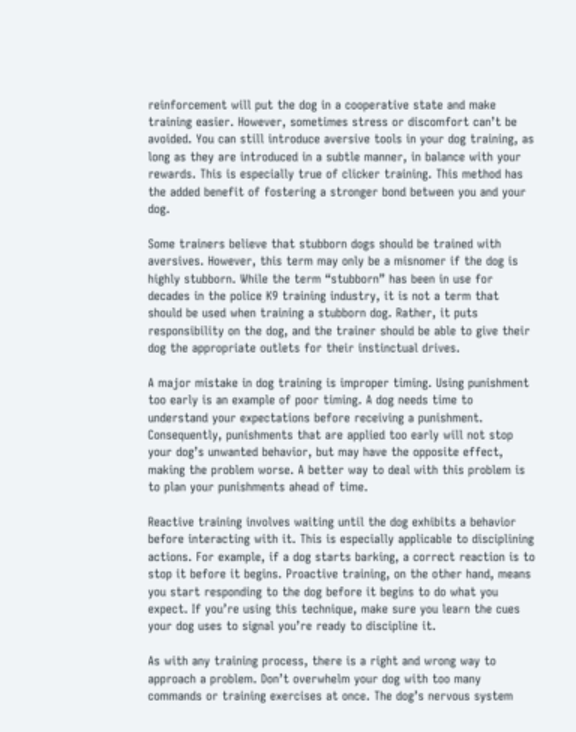reinforcement will put the dog in a cooperative state and make training easier. However, sometimes stress or discomfort can’t be avoided. You can still introduce aversive tools in your dog training, as long as they are introduced in a subtle manner, in balance with your rewards. This is especially true of clicker training. This method has the added benefit of fostering a stronger bond between you and your dog.

Some trainers believe that stubborn dogs should be trained with aversives. However, this term may only be a misnomer if the dog is highly stubborn. While the term “stubborn” has been in use for decades in the police K9 training industry, it is not a term that should be used when training a stubborn dog. Rather, it puts responsibility on the dog, and the trainer should be able to give their dog the appropriate outlets for their instinctual drives.

A major mistake in dog training is improper timing. Using punishment too early is an example of poor timing. A dog needs time to understand your expectations before receiving a punishment. Consequently, punishments that are applied too early will not stop your dog’s unwanted behavior, but may have the opposite effect, making the problem worse. A better way to deal with this problem is to plan your punishments ahead of time.

Reactive training involves waiting until the dog exhibits a behavior before interacting with it. This is especially applicable to disciplining actions. For example, if a dog starts barking, a correct reaction is to stop it before it begins. Proactive training, on the other hand, means you start responding to the dog before it begins to do what you expect. If you’re using this technique, make sure you learn the cues your dog uses to signal you’re ready to discipline it.

As with any training process, there is a right and wrong way to approach a problem. Don’t overwhelm your dog with too many commands or training exercises at once. The dog’s nervous system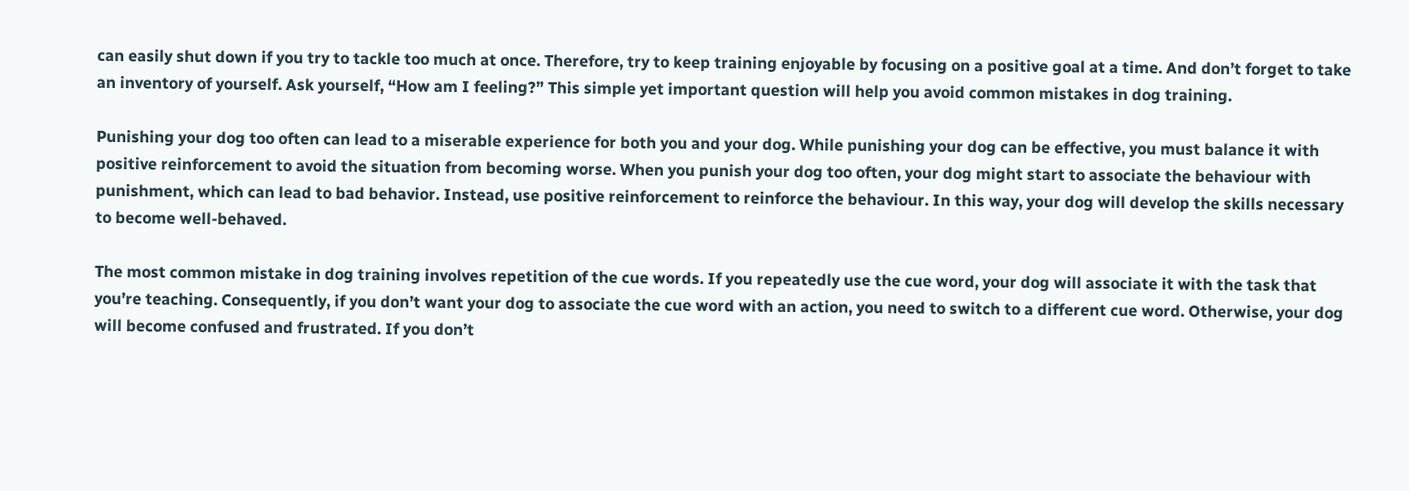can easily shut down if you try to tackle too much at once. Therefore, try to keep training enjoyable by focusing on a positive goal at a time. And don’t forget to take an inventory of yourself. Ask yourself, “How am I feeling?” This simple yet important question will help you avoid common mistakes in dog training.

Punishing your dog too often can lead to a miserable experience for both you and your dog. While punishing your dog can be effective, you must balance it with positive reinforcement to avoid the situation from becoming worse. When you punish your dog too often, your dog might start to associate the behaviour with punishment, which can lead to bad behavior. Instead, use positive reinforcement to reinforce the behaviour. In this way, your dog will develop the skills necessary to become well-behaved.

The most common mistake in dog training involves repetition of the cue words. If you repeatedly use the cue word, your dog will associate it with the task that you’re teaching. Consequently, if you don’t want your dog to associate the cue word with an action, you need to switch to a different cue word. Otherwise, your dog will become confused and frustrated. If you don’t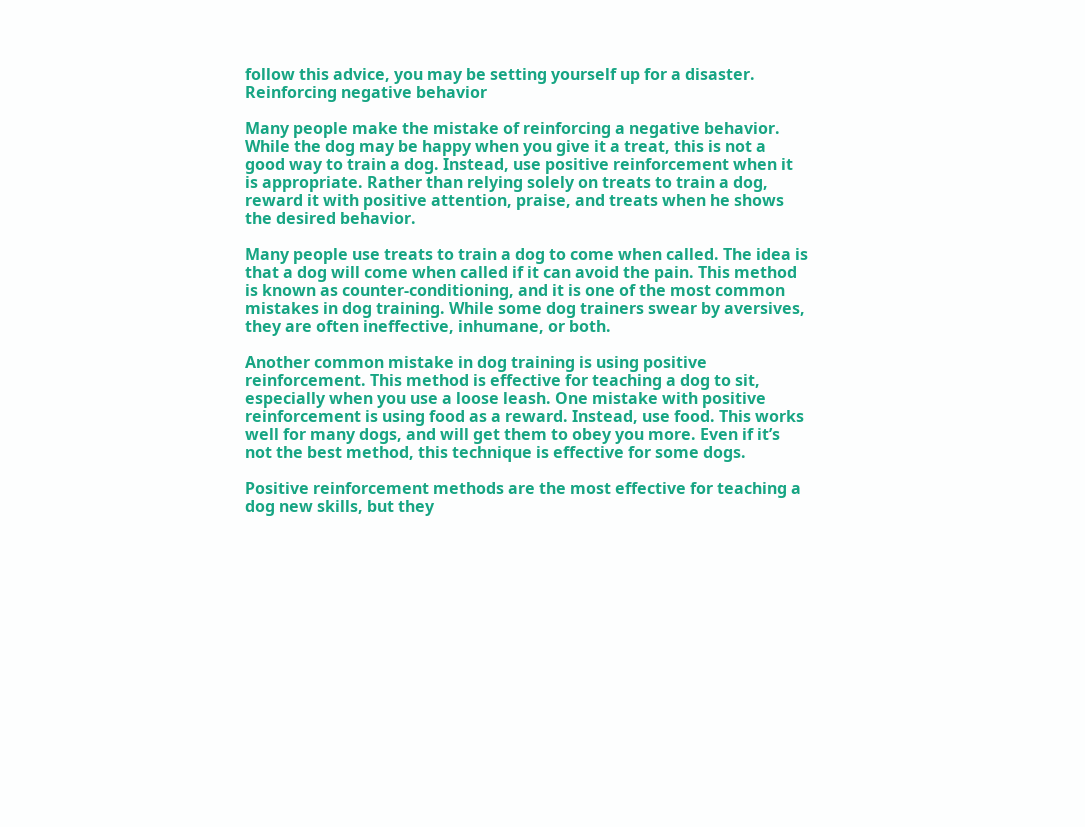follow this advice, you may be setting yourself up for a disaster.
Reinforcing negative behavior

Many people make the mistake of reinforcing a negative behavior. While the dog may be happy when you give it a treat, this is not a good way to train a dog. Instead, use positive reinforcement when it is appropriate. Rather than relying solely on treats to train a dog, reward it with positive attention, praise, and treats when he shows the desired behavior.

Many people use treats to train a dog to come when called. The idea is that a dog will come when called if it can avoid the pain. This method is known as counter-conditioning, and it is one of the most common mistakes in dog training. While some dog trainers swear by aversives, they are often ineffective, inhumane, or both.

Another common mistake in dog training is using positive reinforcement. This method is effective for teaching a dog to sit, especially when you use a loose leash. One mistake with positive reinforcement is using food as a reward. Instead, use food. This works well for many dogs, and will get them to obey you more. Even if it’s not the best method, this technique is effective for some dogs.

Positive reinforcement methods are the most effective for teaching a dog new skills, but they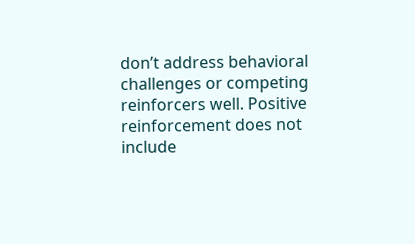don’t address behavioral challenges or competing reinforcers well. Positive reinforcement does not include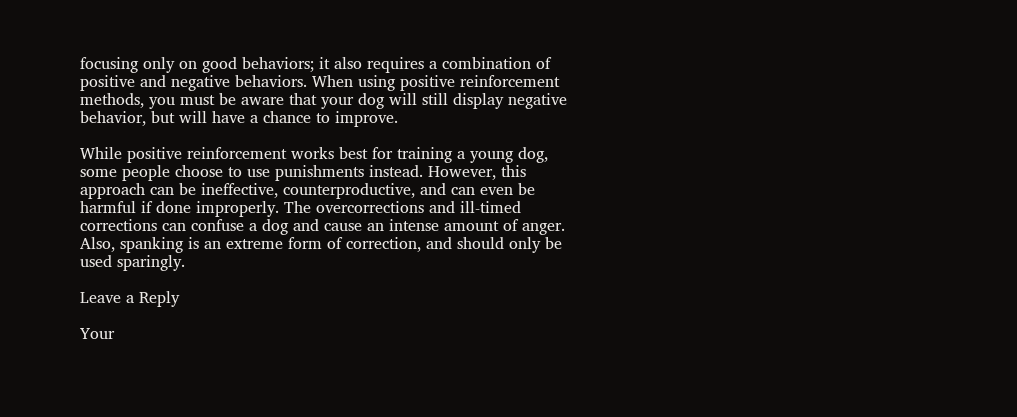focusing only on good behaviors; it also requires a combination of positive and negative behaviors. When using positive reinforcement methods, you must be aware that your dog will still display negative behavior, but will have a chance to improve.

While positive reinforcement works best for training a young dog, some people choose to use punishments instead. However, this approach can be ineffective, counterproductive, and can even be harmful if done improperly. The overcorrections and ill-timed corrections can confuse a dog and cause an intense amount of anger. Also, spanking is an extreme form of correction, and should only be used sparingly.

Leave a Reply

Your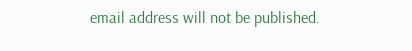email address will not be published.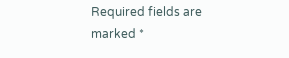Required fields are marked *